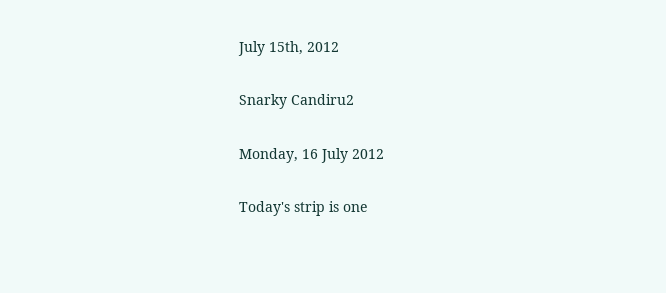July 15th, 2012

Snarky Candiru2

Monday, 16 July 2012

Today's strip is one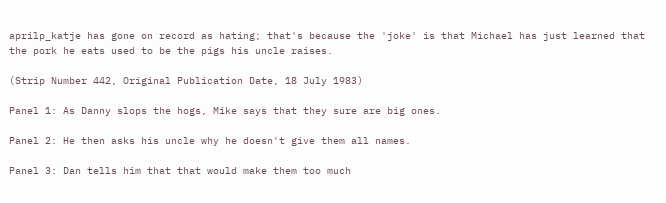aprilp_katje has gone on record as hating; that's because the 'joke' is that Michael has just learned that the pork he eats used to be the pigs his uncle raises.

(Strip Number 442, Original Publication Date, 18 July 1983)

Panel 1: As Danny slops the hogs, Mike says that they sure are big ones.

Panel 2: He then asks his uncle why he doesn't give them all names.

Panel 3: Dan tells him that that would make them too much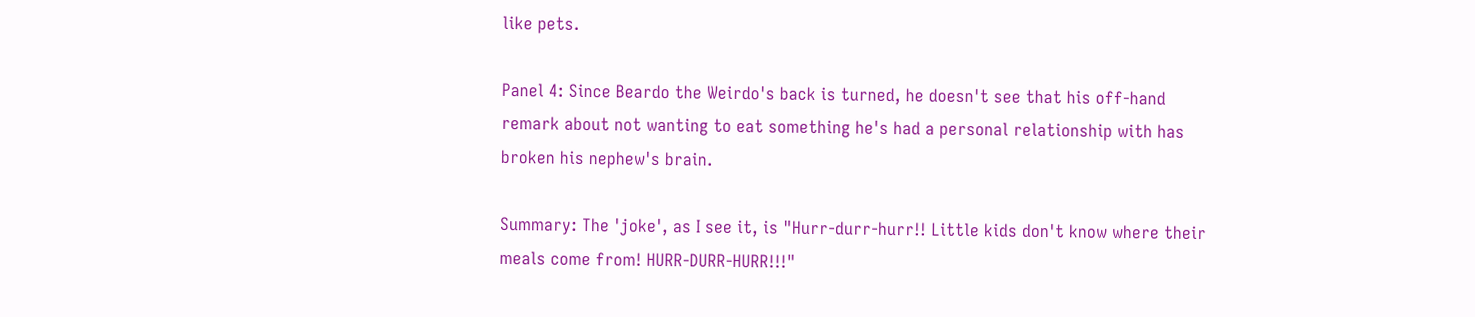like pets.

Panel 4: Since Beardo the Weirdo's back is turned, he doesn't see that his off-hand remark about not wanting to eat something he's had a personal relationship with has broken his nephew's brain.

Summary: The 'joke', as I see it, is "Hurr-durr-hurr!! Little kids don't know where their meals come from! HURR-DURR-HURR!!!"